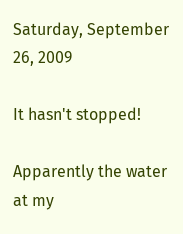Saturday, September 26, 2009

It hasn't stopped!

Apparently the water at my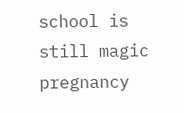school is still magic pregnancy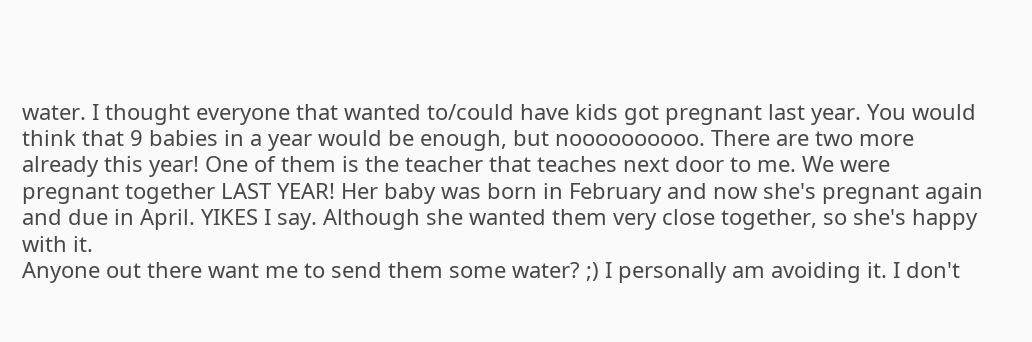water. I thought everyone that wanted to/could have kids got pregnant last year. You would think that 9 babies in a year would be enough, but noooooooooo. There are two more already this year! One of them is the teacher that teaches next door to me. We were pregnant together LAST YEAR! Her baby was born in February and now she's pregnant again and due in April. YIKES I say. Although she wanted them very close together, so she's happy with it.
Anyone out there want me to send them some water? ;) I personally am avoiding it. I don't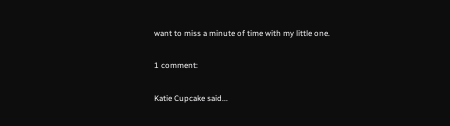want to miss a minute of time with my little one.

1 comment:

Katie Cupcake said...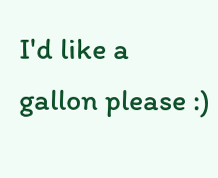I'd like a gallon please :)